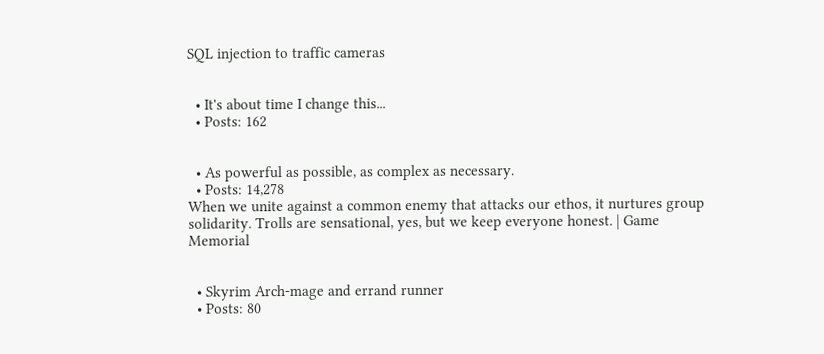SQL injection to traffic cameras


  • It's about time I change this...
  • Posts: 162


  • As powerful as possible, as complex as necessary.
  • Posts: 14,278
When we unite against a common enemy that attacks our ethos, it nurtures group solidarity. Trolls are sensational, yes, but we keep everyone honest. | Game Memorial


  • Skyrim Arch-mage and errand runner
  • Posts: 80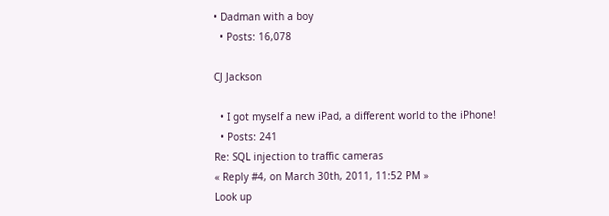• Dadman with a boy
  • Posts: 16,078

CJ Jackson

  • I got myself a new iPad, a different world to the iPhone!
  • Posts: 241
Re: SQL injection to traffic cameras
« Reply #4, on March 30th, 2011, 11:52 PM »
Look up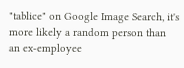"tablice" on Google Image Search, it's more likely a random person than an ex-employee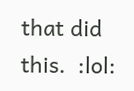that did this.  :lol: